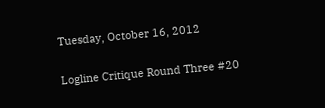Tuesday, October 16, 2012

Logline Critique Round Three #20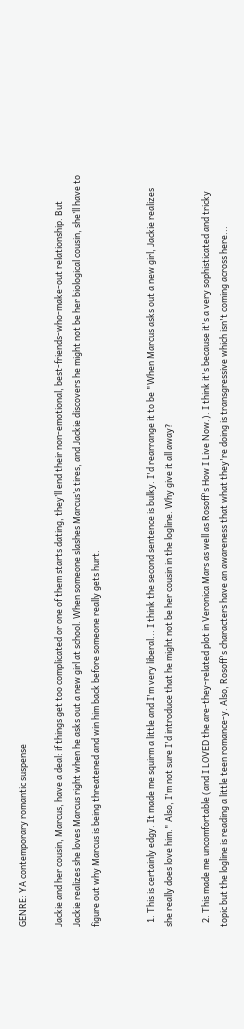GENRE: YA contemporary romantic suspense

Jackie and her cousin, Marcus, have a deal: if things get too complicated or one of them starts dating, they’ll end their non-emotional, best-friends-who-make-out relationship. But Jackie realizes she loves Marcus right when he asks out a new girl at school. When someone slashes Marcus’s tires, and Jackie discovers he might not be her biological cousin, she’ll have to figure out why Marcus is being threatened and win him back before someone really gets hurt.


  1. This is certainly edgy. It made me squirm a little and I'm very liberal... I think the second sentence is bulky. I'd rearrange it to be "When Marcus asks out a new girl, Jackie realizes she really does love him." Also, I'm not sure I'd introduce that he might not be her cousin in the logline. Why give it all away?

  2. This made me uncomfortable (and I LOVED the are-they-related plot in Veronica Mars as well as Rosoff's How I Live Now.). I think it's because it's a very sophisticated and tricky topic but the logline is reading a little teen romance-y. Also, Rosoff's characters have an awareness that what they're doing is transgressive which isn't coming across here...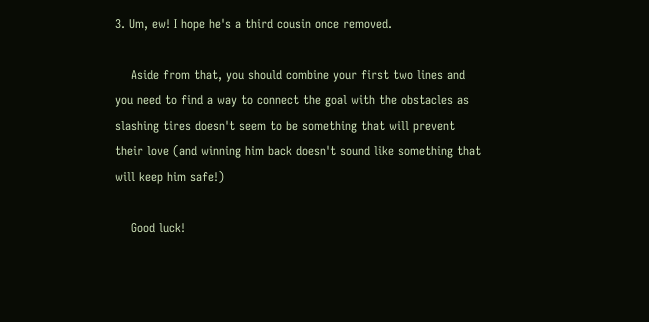3. Um, ew! I hope he's a third cousin once removed.

    Aside from that, you should combine your first two lines and you need to find a way to connect the goal with the obstacles as slashing tires doesn't seem to be something that will prevent their love (and winning him back doesn't sound like something that will keep him safe!)

    Good luck!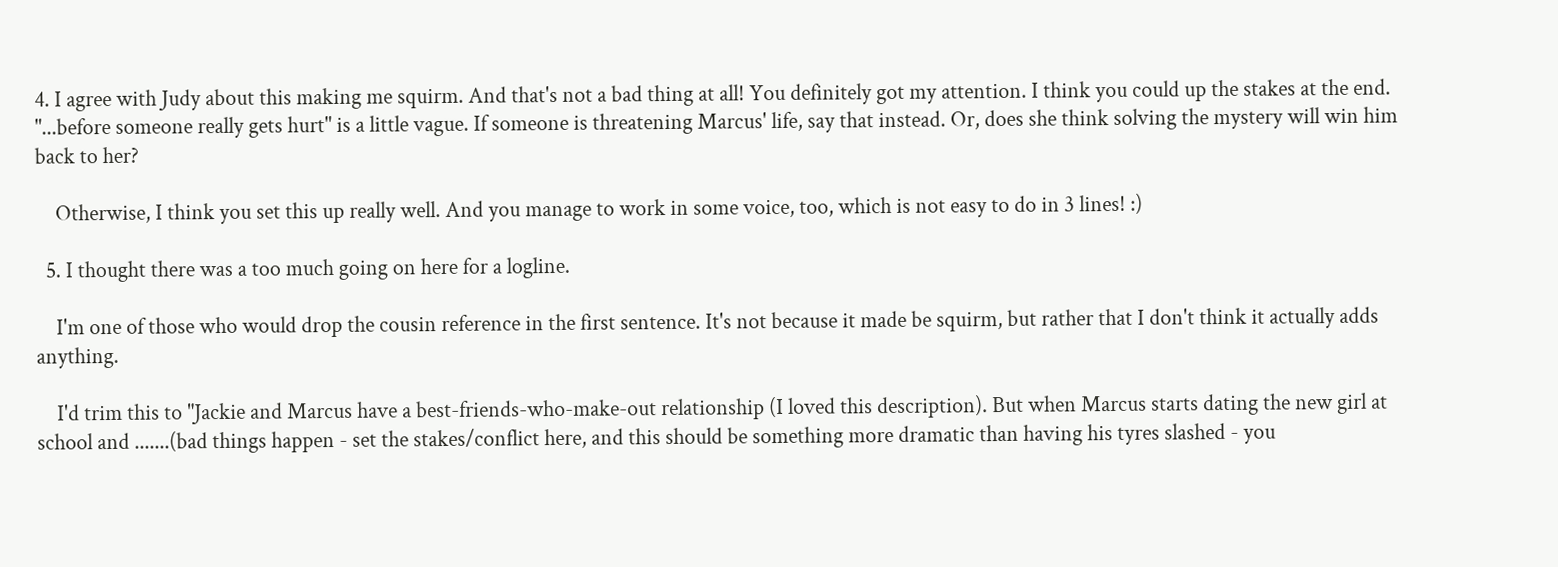4. I agree with Judy about this making me squirm. And that's not a bad thing at all! You definitely got my attention. I think you could up the stakes at the end. "...before someone really gets hurt" is a little vague. If someone is threatening Marcus' life, say that instead. Or, does she think solving the mystery will win him back to her?

    Otherwise, I think you set this up really well. And you manage to work in some voice, too, which is not easy to do in 3 lines! :)

  5. I thought there was a too much going on here for a logline.

    I'm one of those who would drop the cousin reference in the first sentence. It's not because it made be squirm, but rather that I don't think it actually adds anything.

    I'd trim this to "Jackie and Marcus have a best-friends-who-make-out relationship (I loved this description). But when Marcus starts dating the new girl at school and .......(bad things happen - set the stakes/conflict here, and this should be something more dramatic than having his tyres slashed - you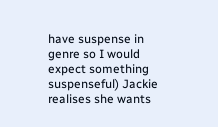have suspense in genre so I would expect something suspenseful) Jackie realises she wants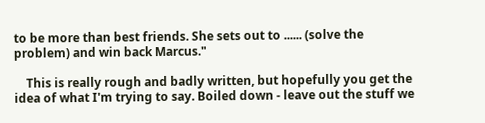to be more than best friends. She sets out to ...... (solve the problem) and win back Marcus."

    This is really rough and badly written, but hopefully you get the idea of what I'm trying to say. Boiled down - leave out the stuff we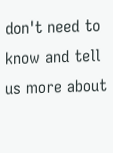don't need to know and tell us more about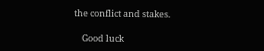the conflict and stakes.

    Good luck